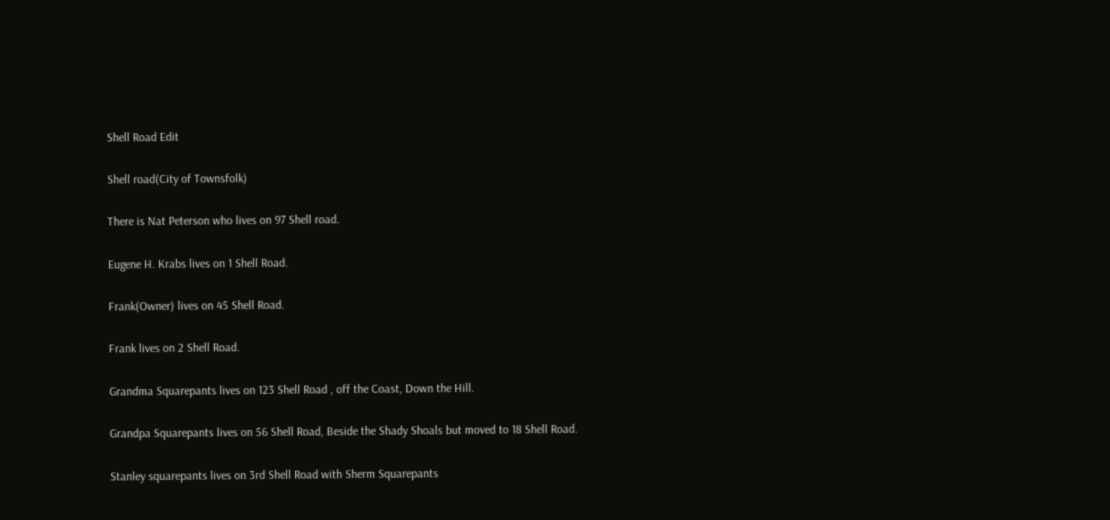Shell Road Edit

Shell road(City of Townsfolk)

There is Nat Peterson who lives on 97 Shell road.

Eugene H. Krabs lives on 1 Shell Road.

Frank(Owner) lives on 45 Shell Road.

Frank lives on 2 Shell Road.

Grandma Squarepants lives on 123 Shell Road , off the Coast, Down the Hill.

Grandpa Squarepants lives on 56 Shell Road, Beside the Shady Shoals but moved to 18 Shell Road.

Stanley squarepants lives on 3rd Shell Road with Sherm Squarepants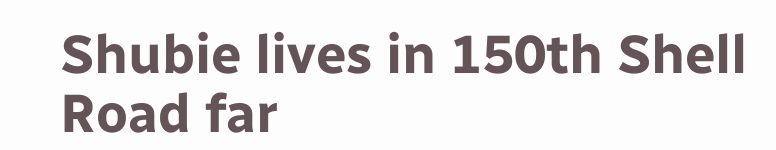Shubie lives in 150th Shell Road far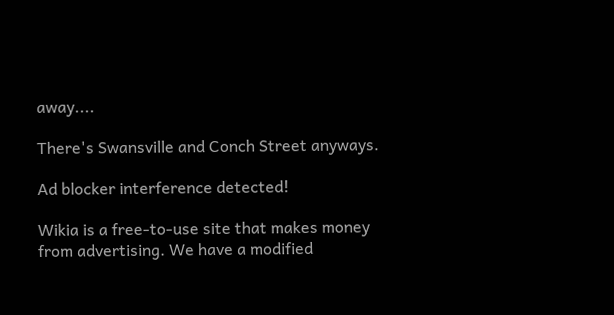away....

There's Swansville and Conch Street anyways.

Ad blocker interference detected!

Wikia is a free-to-use site that makes money from advertising. We have a modified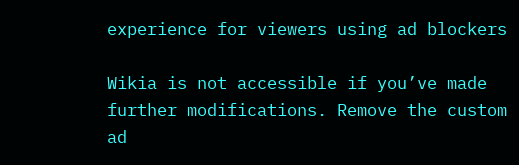experience for viewers using ad blockers

Wikia is not accessible if you’ve made further modifications. Remove the custom ad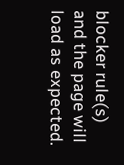blocker rule(s) and the page will load as expected.